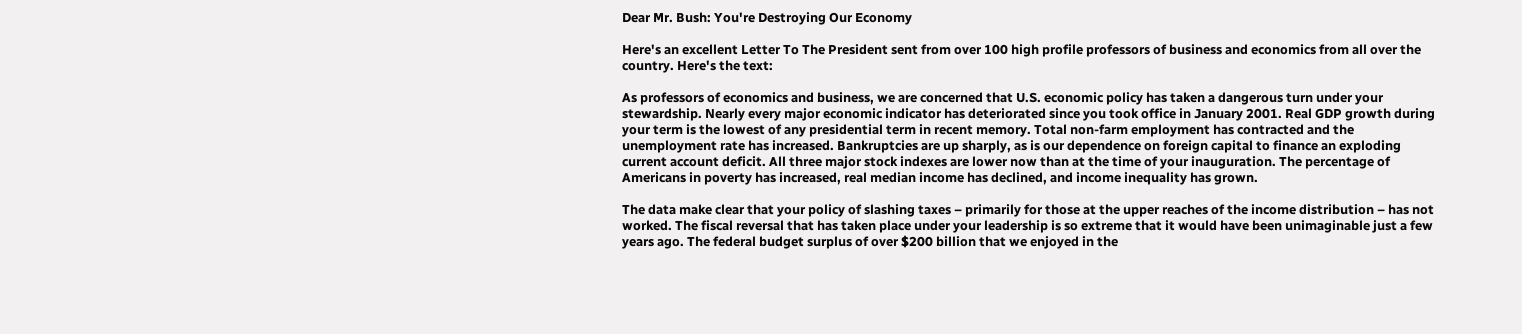Dear Mr. Bush: You're Destroying Our Economy

Here's an excellent Letter To The President sent from over 100 high profile professors of business and economics from all over the country. Here's the text:

As professors of economics and business, we are concerned that U.S. economic policy has taken a dangerous turn under your stewardship. Nearly every major economic indicator has deteriorated since you took office in January 2001. Real GDP growth during your term is the lowest of any presidential term in recent memory. Total non-farm employment has contracted and the unemployment rate has increased. Bankruptcies are up sharply, as is our dependence on foreign capital to finance an exploding current account deficit. All three major stock indexes are lower now than at the time of your inauguration. The percentage of Americans in poverty has increased, real median income has declined, and income inequality has grown.

The data make clear that your policy of slashing taxes – primarily for those at the upper reaches of the income distribution – has not worked. The fiscal reversal that has taken place under your leadership is so extreme that it would have been unimaginable just a few years ago. The federal budget surplus of over $200 billion that we enjoyed in the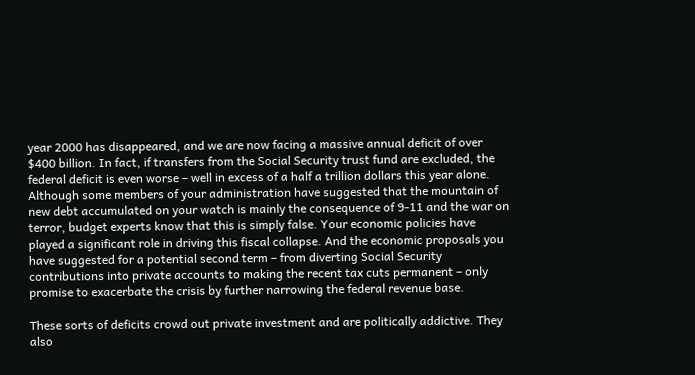year 2000 has disappeared, and we are now facing a massive annual deficit of over $400 billion. In fact, if transfers from the Social Security trust fund are excluded, the federal deficit is even worse – well in excess of a half a trillion dollars this year alone. Although some members of your administration have suggested that the mountain of new debt accumulated on your watch is mainly the consequence of 9-11 and the war on terror, budget experts know that this is simply false. Your economic policies have played a significant role in driving this fiscal collapse. And the economic proposals you have suggested for a potential second term – from diverting Social Security contributions into private accounts to making the recent tax cuts permanent – only promise to exacerbate the crisis by further narrowing the federal revenue base.

These sorts of deficits crowd out private investment and are politically addictive. They also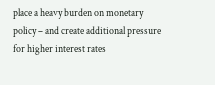place a heavy burden on monetary policy – and create additional pressure for higher interest rates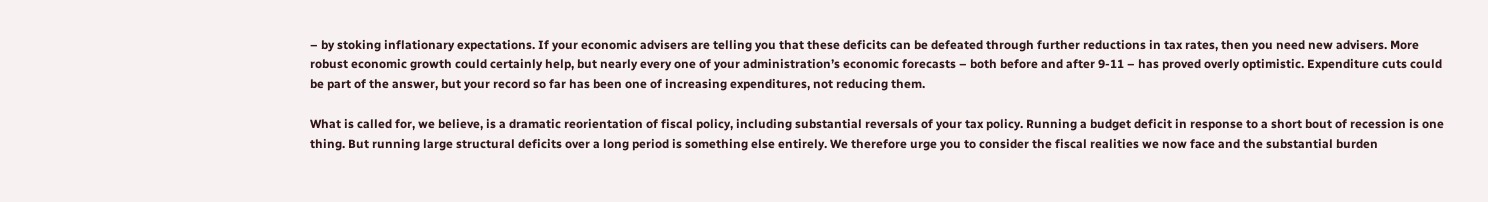– by stoking inflationary expectations. If your economic advisers are telling you that these deficits can be defeated through further reductions in tax rates, then you need new advisers. More robust economic growth could certainly help, but nearly every one of your administration’s economic forecasts – both before and after 9-11 – has proved overly optimistic. Expenditure cuts could be part of the answer, but your record so far has been one of increasing expenditures, not reducing them.

What is called for, we believe, is a dramatic reorientation of fiscal policy, including substantial reversals of your tax policy. Running a budget deficit in response to a short bout of recession is one thing. But running large structural deficits over a long period is something else entirely. We therefore urge you to consider the fiscal realities we now face and the substantial burden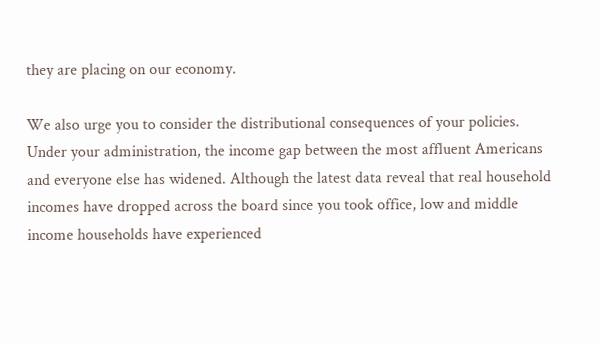they are placing on our economy.

We also urge you to consider the distributional consequences of your policies. Under your administration, the income gap between the most affluent Americans and everyone else has widened. Although the latest data reveal that real household incomes have dropped across the board since you took office, low and middle income households have experienced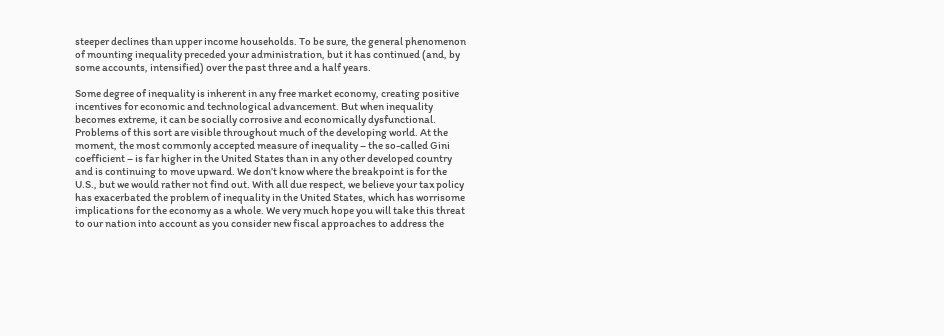steeper declines than upper income households. To be sure, the general phenomenon of mounting inequality preceded your administration, but it has continued (and, by some accounts, intensified) over the past three and a half years.

Some degree of inequality is inherent in any free market economy, creating positive incentives for economic and technological advancement. But when inequality becomes extreme, it can be socially corrosive and economically dysfunctional. Problems of this sort are visible throughout much of the developing world. At the moment, the most commonly accepted measure of inequality – the so-called Gini coefficient – is far higher in the United States than in any other developed country and is continuing to move upward. We don’t know where the breakpoint is for the U.S., but we would rather not find out. With all due respect, we believe your tax policy has exacerbated the problem of inequality in the United States, which has worrisome implications for the economy as a whole. We very much hope you will take this threat to our nation into account as you consider new fiscal approaches to address the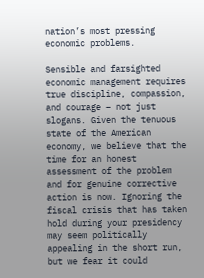nation’s most pressing economic problems.

Sensible and farsighted economic management requires true discipline, compassion, and courage – not just slogans. Given the tenuous state of the American economy, we believe that the time for an honest assessment of the problem and for genuine corrective action is now. Ignoring the fiscal crisis that has taken hold during your presidency may seem politically appealing in the short run, but we fear it could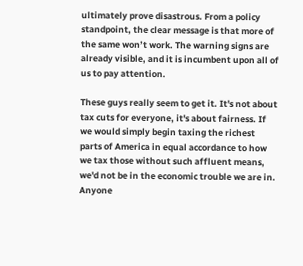ultimately prove disastrous. From a policy standpoint, the clear message is that more of the same won’t work. The warning signs are already visible, and it is incumbent upon all of us to pay attention.

These guys really seem to get it. It's not about tax cuts for everyone, it's about fairness. If we would simply begin taxing the richest parts of America in equal accordance to how we tax those without such affluent means, we'd not be in the economic trouble we are in. Anyone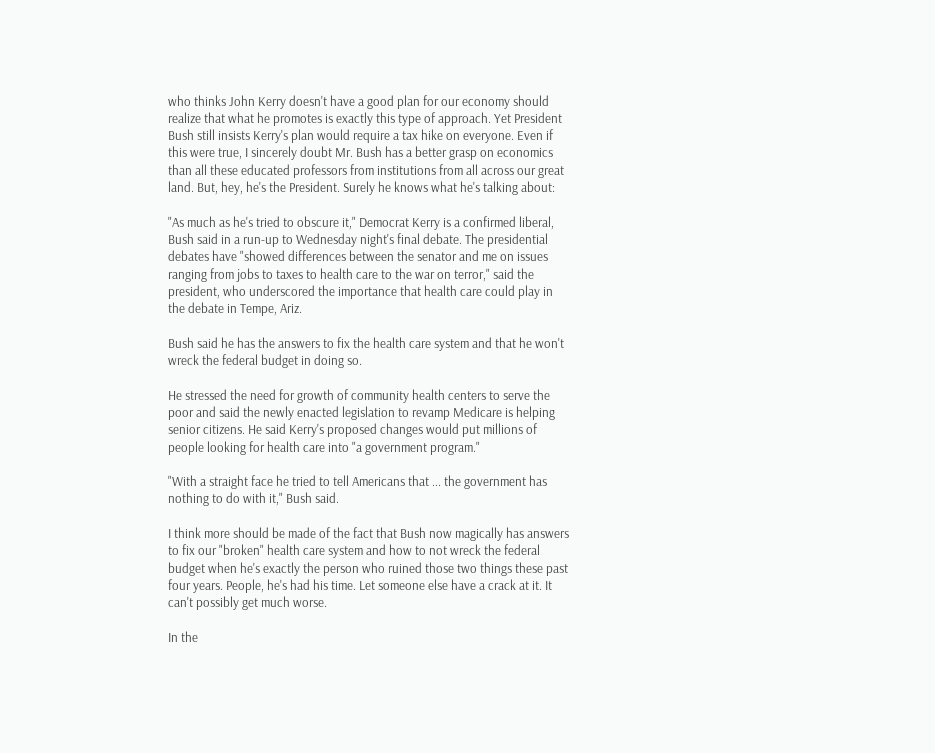who thinks John Kerry doesn't have a good plan for our economy should realize that what he promotes is exactly this type of approach. Yet President Bush still insists Kerry's plan would require a tax hike on everyone. Even if this were true, I sincerely doubt Mr. Bush has a better grasp on economics than all these educated professors from institutions from all across our great land. But, hey, he's the President. Surely he knows what he's talking about:

"As much as he's tried to obscure it," Democrat Kerry is a confirmed liberal, Bush said in a run-up to Wednesday night's final debate. The presidential debates have "showed differences between the senator and me on issues ranging from jobs to taxes to health care to the war on terror," said the president, who underscored the importance that health care could play in the debate in Tempe, Ariz.

Bush said he has the answers to fix the health care system and that he won't wreck the federal budget in doing so.

He stressed the need for growth of community health centers to serve the poor and said the newly enacted legislation to revamp Medicare is helping senior citizens. He said Kerry's proposed changes would put millions of people looking for health care into "a government program."

"With a straight face he tried to tell Americans that ... the government has nothing to do with it," Bush said.

I think more should be made of the fact that Bush now magically has answers to fix our "broken" health care system and how to not wreck the federal budget when he's exactly the person who ruined those two things these past four years. People, he's had his time. Let someone else have a crack at it. It can't possibly get much worse.

In the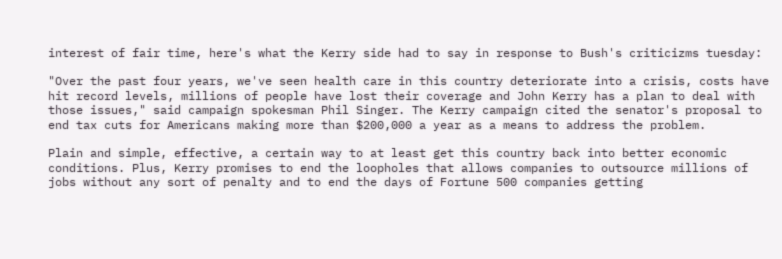interest of fair time, here's what the Kerry side had to say in response to Bush's criticizms tuesday:

"Over the past four years, we've seen health care in this country deteriorate into a crisis, costs have hit record levels, millions of people have lost their coverage and John Kerry has a plan to deal with those issues," said campaign spokesman Phil Singer. The Kerry campaign cited the senator's proposal to end tax cuts for Americans making more than $200,000 a year as a means to address the problem.

Plain and simple, effective, a certain way to at least get this country back into better economic conditions. Plus, Kerry promises to end the loopholes that allows companies to outsource millions of jobs without any sort of penalty and to end the days of Fortune 500 companies getting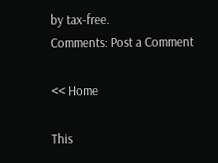by tax-free.
Comments: Post a Comment

<< Home

This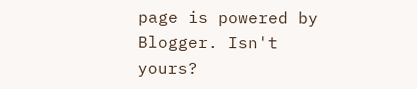page is powered by Blogger. Isn't yours?